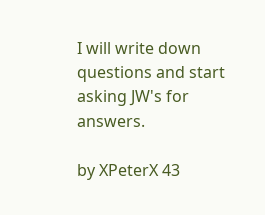I will write down questions and start asking JW's for answers.

by XPeterX 43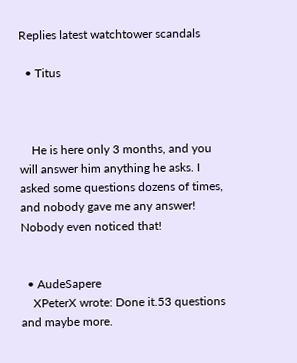Replies latest watchtower scandals

  • Titus



    He is here only 3 months, and you will answer him anything he asks. I asked some questions dozens of times, and nobody gave me any answer! Nobody even noticed that!


  • AudeSapere
    XPeterX wrote: Done it.53 questions and maybe more.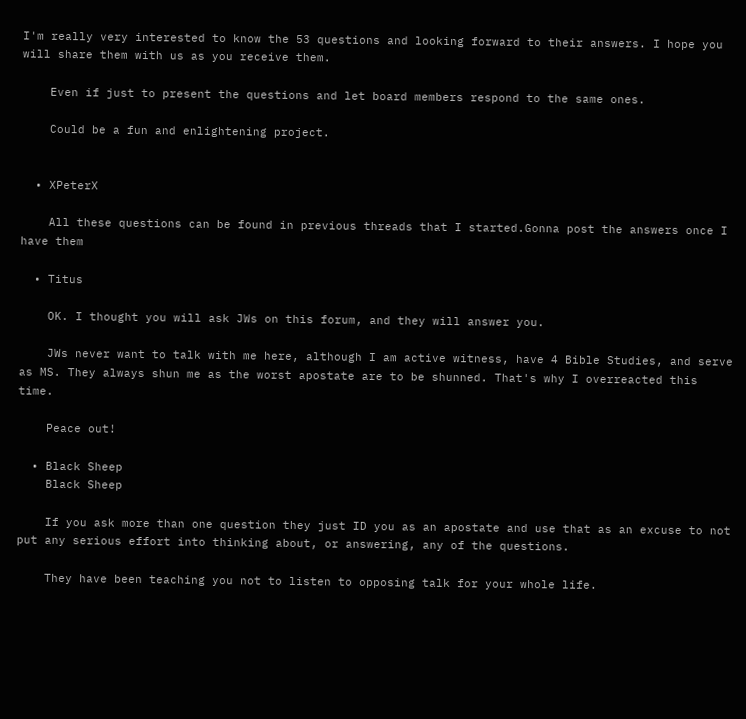I'm really very interested to know the 53 questions and looking forward to their answers. I hope you will share them with us as you receive them.

    Even if just to present the questions and let board members respond to the same ones.

    Could be a fun and enlightening project.


  • XPeterX

    All these questions can be found in previous threads that I started.Gonna post the answers once I have them

  • Titus

    OK. I thought you will ask JWs on this forum, and they will answer you.

    JWs never want to talk with me here, although I am active witness, have 4 Bible Studies, and serve as MS. They always shun me as the worst apostate are to be shunned. That's why I overreacted this time.

    Peace out!

  • Black Sheep
    Black Sheep

    If you ask more than one question they just ID you as an apostate and use that as an excuse to not put any serious effort into thinking about, or answering, any of the questions.

    They have been teaching you not to listen to opposing talk for your whole life.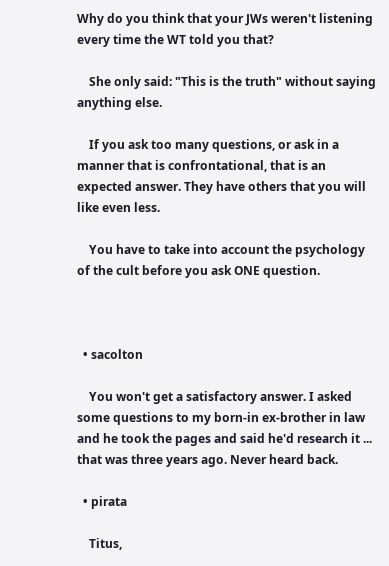Why do you think that your JWs weren't listening every time the WT told you that?

    She only said: "This is the truth" without saying anything else.

    If you ask too many questions, or ask in a manner that is confrontational, that is an expected answer. They have others that you will like even less.

    You have to take into account the psychology of the cult before you ask ONE question.



  • sacolton

    You won't get a satisfactory answer. I asked some questions to my born-in ex-brother in law and he took the pages and said he'd research it ... that was three years ago. Never heard back.

  • pirata

    Titus,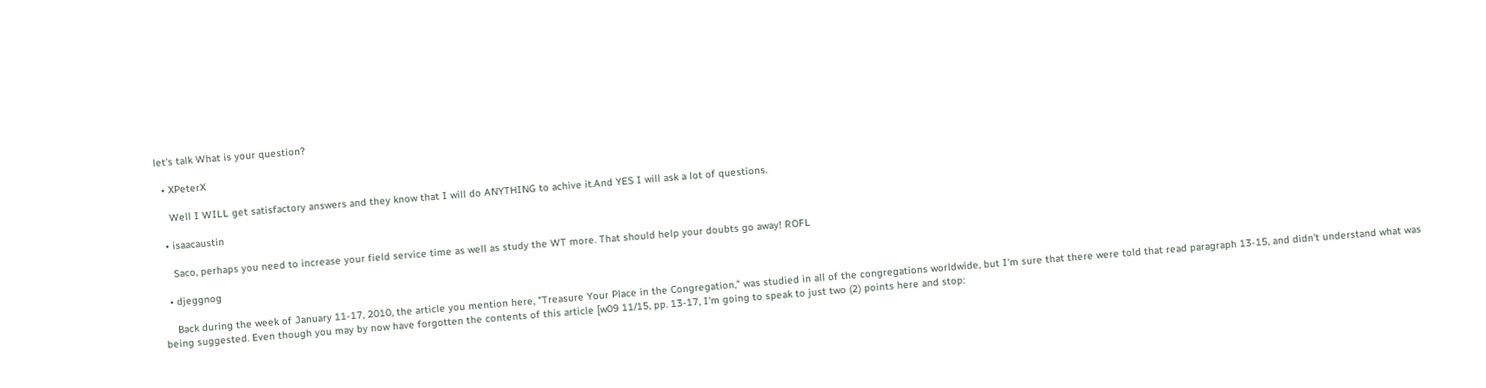let's talk What is your question?

  • XPeterX

    Well I WILL get satisfactory answers and they know that I will do ANYTHING to achive it.And YES I will ask a lot of questions.

  • isaacaustin

    Saco, perhaps you need to increase your field service time as well as study the WT more. That should help your doubts go away! ROFL

  • djeggnog

    Back during the week of January 11-17, 2010, the article you mention here, "Treasure Your Place in the Congregation," was studied in all of the congregations worldwide, but I'm sure that there were told that read paragraph 13-15, and didn't understand what was being suggested. Even though you may by now have forgotten the contents of this article [w09 11/15, pp. 13-17, I'm going to speak to just two (2) points here and stop: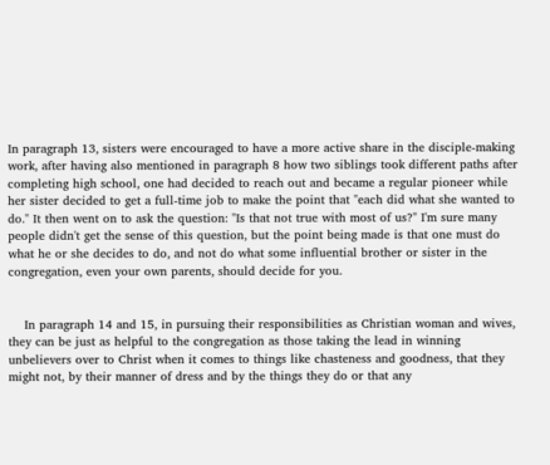In paragraph 13, sisters were encouraged to have a more active share in the disciple-making work, after having also mentioned in paragraph 8 how two siblings took different paths after completing high school, one had decided to reach out and became a regular pioneer while her sister decided to get a full-time job to make the point that "each did what she wanted to do." It then went on to ask the question: "Is that not true with most of us?" I'm sure many people didn't get the sense of this question, but the point being made is that one must do what he or she decides to do, and not do what some influential brother or sister in the congregation, even your own parents, should decide for you.


    In paragraph 14 and 15, in pursuing their responsibilities as Christian woman and wives, they can be just as helpful to the congregation as those taking the lead in winning unbelievers over to Christ when it comes to things like chasteness and goodness, that they might not, by their manner of dress and by the things they do or that any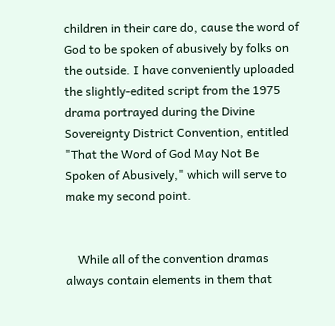children in their care do, cause the word of God to be spoken of abusively by folks on the outside. I have conveniently uploaded the slightly-edited script from the 1975 drama portrayed during the Divine Sovereignty District Convention, entitled "That the Word of God May Not Be Spoken of Abusively," which will serve to make my second point.


    While all of the convention dramas always contain elements in them that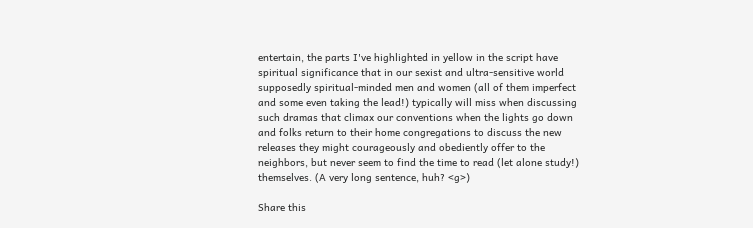entertain, the parts I've highlighted in yellow in the script have spiritual significance that in our sexist and ultra-sensitive world supposedly spiritual-minded men and women (all of them imperfect and some even taking the lead!) typically will miss when discussing such dramas that climax our conventions when the lights go down and folks return to their home congregations to discuss the new releases they might courageously and obediently offer to the neighbors, but never seem to find the time to read (let alone study!) themselves. (A very long sentence, huh? <g>)

Share this